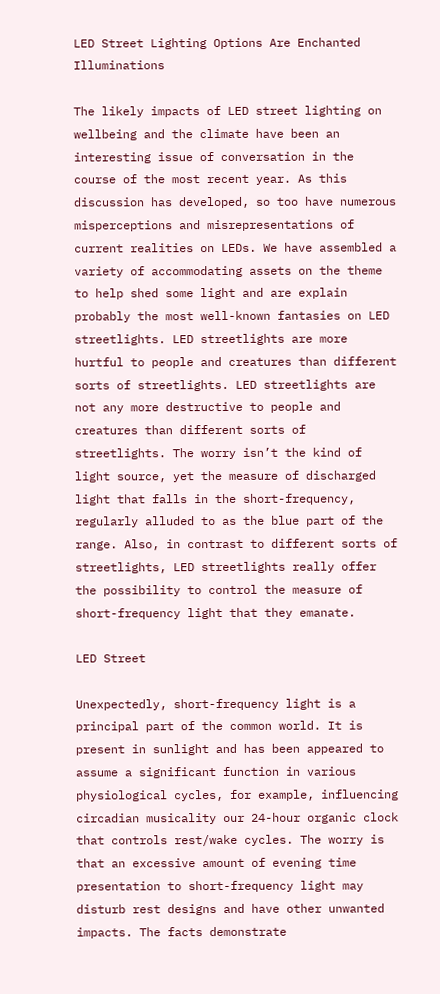LED Street Lighting Options Are Enchanted Illuminations

The likely impacts of LED street lighting on wellbeing and the climate have been an interesting issue of conversation in the course of the most recent year. As this discussion has developed, so too have numerous misperceptions and misrepresentations of current realities on LEDs. We have assembled a variety of accommodating assets on the theme to help shed some light and are explain probably the most well-known fantasies on LED streetlights. LED streetlights are more hurtful to people and creatures than different sorts of streetlights. LED streetlights are not any more destructive to people and creatures than different sorts of streetlights. The worry isn’t the kind of light source, yet the measure of discharged light that falls in the short-frequency, regularly alluded to as the blue part of the range. Also, in contrast to different sorts of streetlights, LED streetlights really offer the possibility to control the measure of short-frequency light that they emanate.

LED Street

Unexpectedly, short-frequency light is a principal part of the common world. It is present in sunlight and has been appeared to assume a significant function in various physiological cycles, for example, influencing circadian musicality our 24-hour organic clock that controls rest/wake cycles. The worry is that an excessive amount of evening time presentation to short-frequency light may disturb rest designs and have other unwanted impacts. The facts demonstrate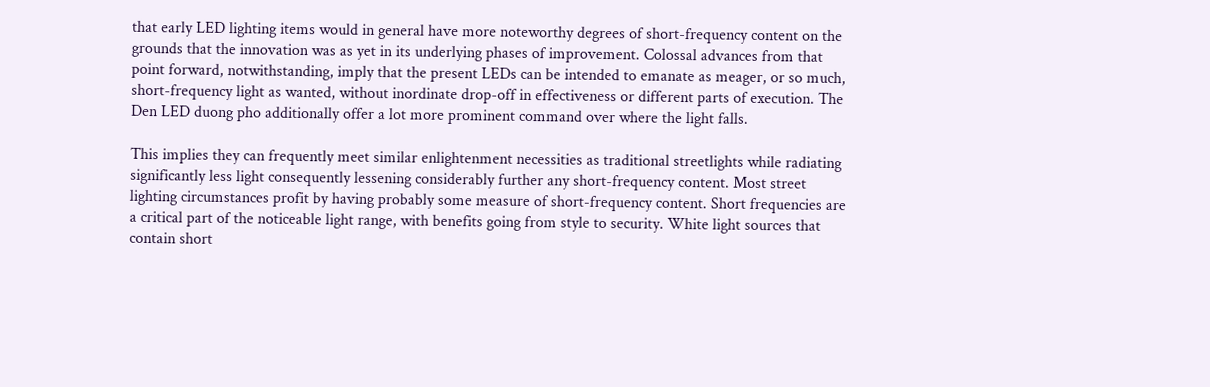that early LED lighting items would in general have more noteworthy degrees of short-frequency content on the grounds that the innovation was as yet in its underlying phases of improvement. Colossal advances from that point forward, notwithstanding, imply that the present LEDs can be intended to emanate as meager, or so much, short-frequency light as wanted, without inordinate drop-off in effectiveness or different parts of execution. The Den LED duong pho additionally offer a lot more prominent command over where the light falls.

This implies they can frequently meet similar enlightenment necessities as traditional streetlights while radiating significantly less light consequently lessening considerably further any short-frequency content. Most street lighting circumstances profit by having probably some measure of short-frequency content. Short frequencies are a critical part of the noticeable light range, with benefits going from style to security. White light sources that contain short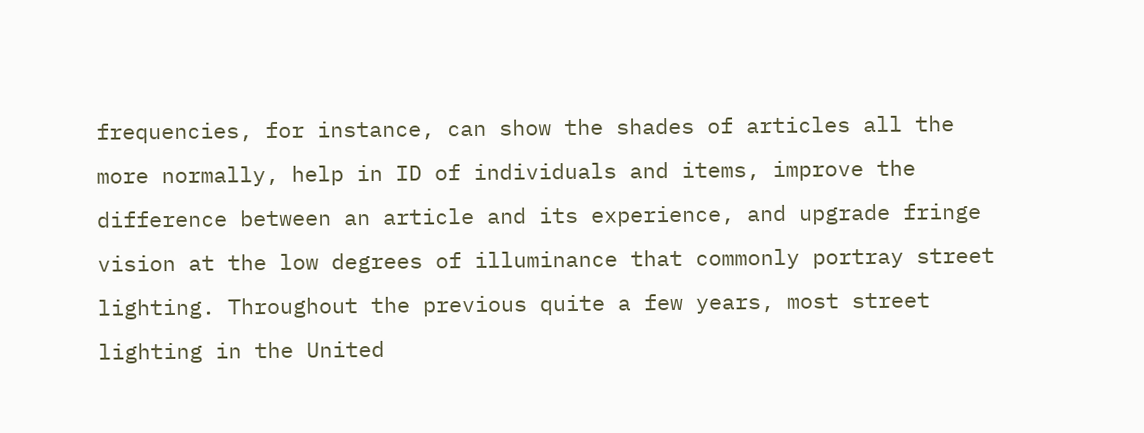frequencies, for instance, can show the shades of articles all the more normally, help in ID of individuals and items, improve the difference between an article and its experience, and upgrade fringe vision at the low degrees of illuminance that commonly portray street lighting. Throughout the previous quite a few years, most street lighting in the United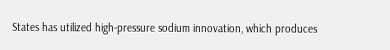States has utilized high-pressure sodium innovation, which produces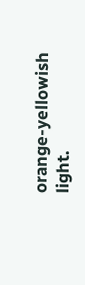orange-yellowish light.